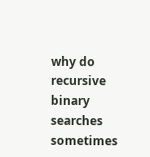why do recursive binary searches sometimes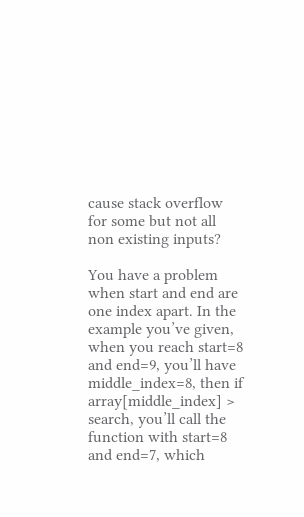cause stack overflow for some but not all non existing inputs?

You have a problem when start and end are one index apart. In the example you’ve given, when you reach start=8 and end=9, you’ll have middle_index=8, then if array[middle_index] > search, you’ll call the function with start=8 and end=7, which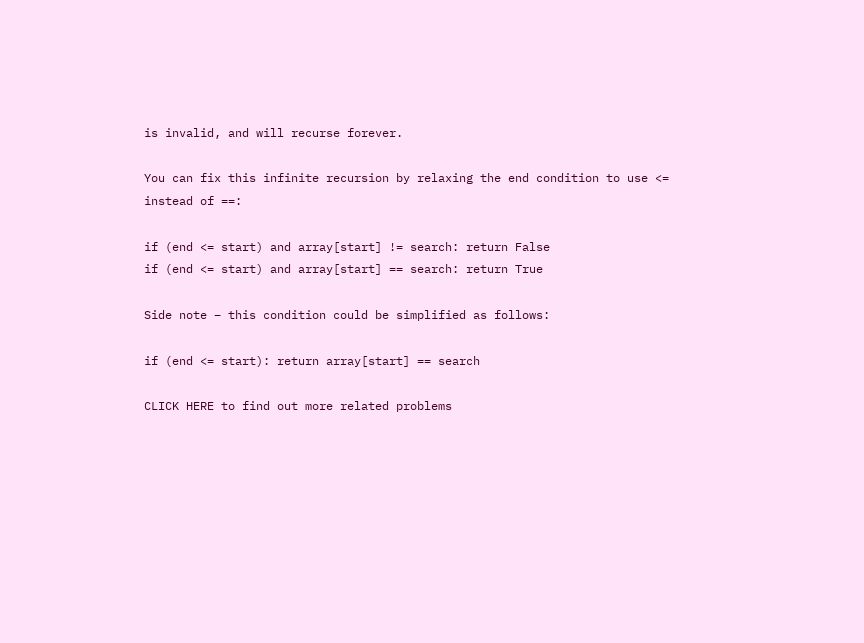is invalid, and will recurse forever.

You can fix this infinite recursion by relaxing the end condition to use <= instead of ==:

if (end <= start) and array[start] != search: return False
if (end <= start) and array[start] == search: return True

Side note – this condition could be simplified as follows:

if (end <= start): return array[start] == search

CLICK HERE to find out more related problems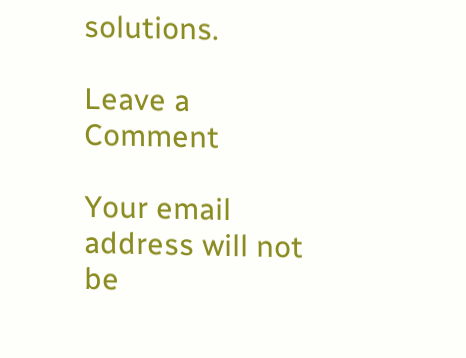solutions.

Leave a Comment

Your email address will not be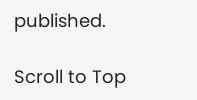published.

Scroll to Top